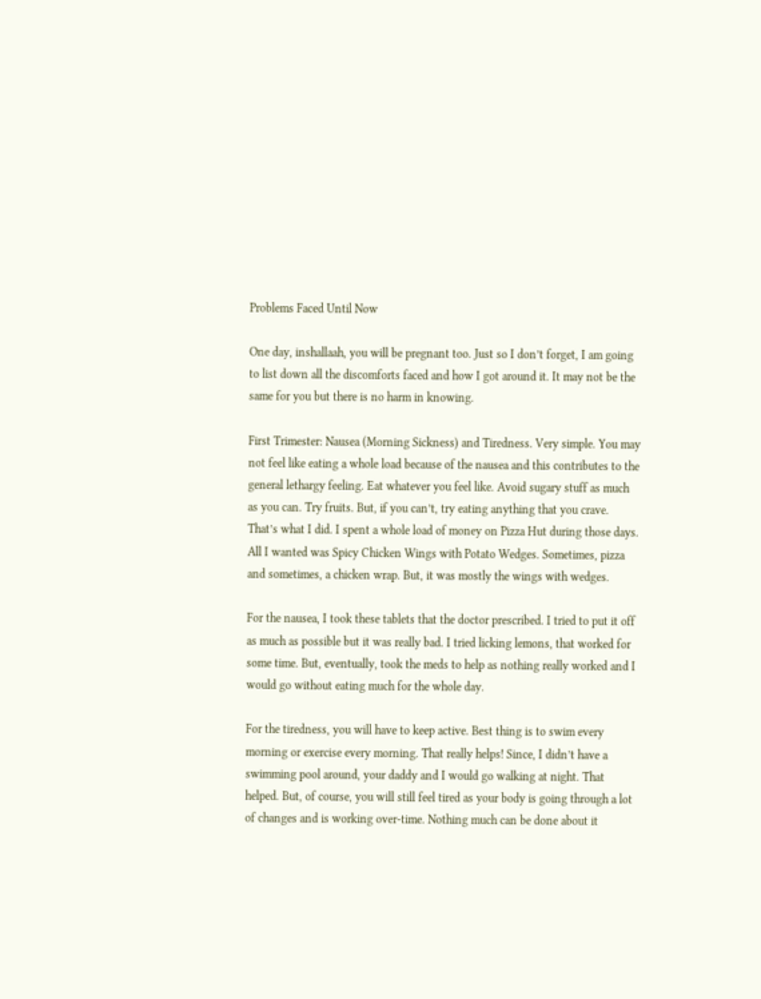Problems Faced Until Now

One day, inshallaah, you will be pregnant too. Just so I don’t forget, I am going to list down all the discomforts faced and how I got around it. It may not be the same for you but there is no harm in knowing.

First Trimester: Nausea (Morning Sickness) and Tiredness. Very simple. You may not feel like eating a whole load because of the nausea and this contributes to the general lethargy feeling. Eat whatever you feel like. Avoid sugary stuff as much as you can. Try fruits. But, if you can’t, try eating anything that you crave. That’s what I did. I spent a whole load of money on Pizza Hut during those days. All I wanted was Spicy Chicken Wings with Potato Wedges. Sometimes, pizza and sometimes, a chicken wrap. But, it was mostly the wings with wedges.

For the nausea, I took these tablets that the doctor prescribed. I tried to put it off as much as possible but it was really bad. I tried licking lemons, that worked for some time. But, eventually, took the meds to help as nothing really worked and I would go without eating much for the whole day.

For the tiredness, you will have to keep active. Best thing is to swim every morning or exercise every morning. That really helps! Since, I didn’t have a swimming pool around, your daddy and I would go walking at night. That helped. But, of course, you will still feel tired as your body is going through a lot of changes and is working over-time. Nothing much can be done about it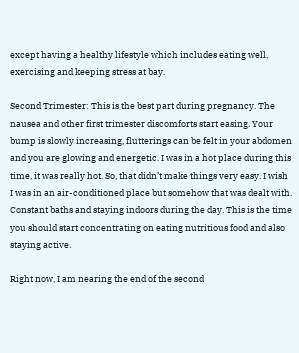except having a healthy lifestyle which includes eating well, exercising and keeping stress at bay.

Second Trimester: This is the best part during pregnancy. The nausea and other first trimester discomforts start easing. Your bump is slowly increasing, flutterings can be felt in your abdomen and you are glowing and energetic. I was in a hot place during this time, it was really hot. So, that didn’t make things very easy. I wish I was in an air-conditioned place but somehow that was dealt with. Constant baths and staying indoors during the day. This is the time you should start concentrating on eating nutritious food and also staying active.

Right now, I am nearing the end of the second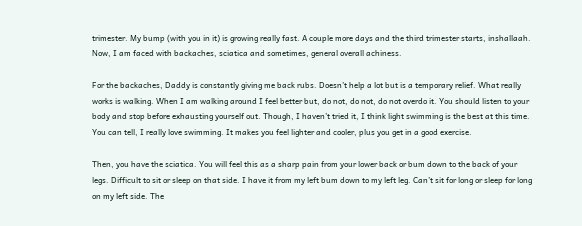trimester. My bump (with you in it) is growing really fast. A couple more days and the third trimester starts, inshallaah. Now, I am faced with backaches, sciatica and sometimes, general overall achiness.

For the backaches, Daddy is constantly giving me back rubs. Doesn’t help a lot but is a temporary relief. What really works is walking. When I am walking around I feel better but, do not, do not, do not overdo it. You should listen to your body and stop before exhausting yourself out. Though, I haven’t tried it, I think light swimming is the best at this time. You can tell, I really love swimming. It makes you feel lighter and cooler, plus you get in a good exercise.

Then, you have the sciatica. You will feel this as a sharp pain from your lower back or bum down to the back of your legs. Difficult to sit or sleep on that side. I have it from my left bum down to my left leg. Can’t sit for long or sleep for long on my left side. The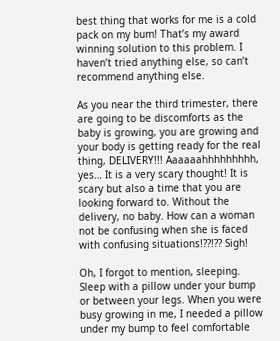best thing that works for me is a cold pack on my bum! That’s my award winning solution to this problem. I haven’t tried anything else, so can’t recommend anything else.

As you near the third trimester, there are going to be discomforts as the baby is growing, you are growing and your body is getting ready for the real thing, DELIVERY!!! Aaaaaahhhhhhhhh, yes… It is a very scary thought! It is scary but also a time that you are looking forward to. Without the delivery, no baby. How can a woman not be confusing when she is faced with confusing situations!??!?? Sigh!

Oh, I forgot to mention, sleeping. Sleep with a pillow under your bump or between your legs. When you were busy growing in me, I needed a pillow under my bump to feel comfortable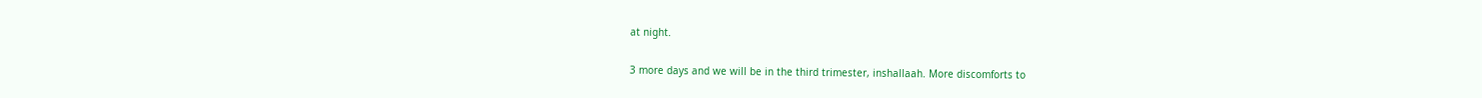at night.

3 more days and we will be in the third trimester, inshallaah. More discomforts to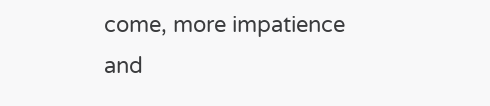come, more impatience and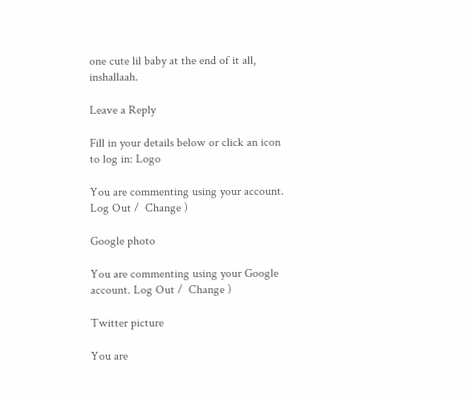one cute lil baby at the end of it all, inshallaah.

Leave a Reply

Fill in your details below or click an icon to log in: Logo

You are commenting using your account. Log Out /  Change )

Google photo

You are commenting using your Google account. Log Out /  Change )

Twitter picture

You are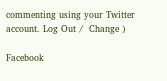commenting using your Twitter account. Log Out /  Change )

Facebook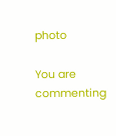photo

You are commenting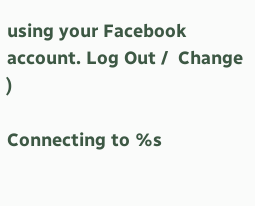using your Facebook account. Log Out /  Change )

Connecting to %s